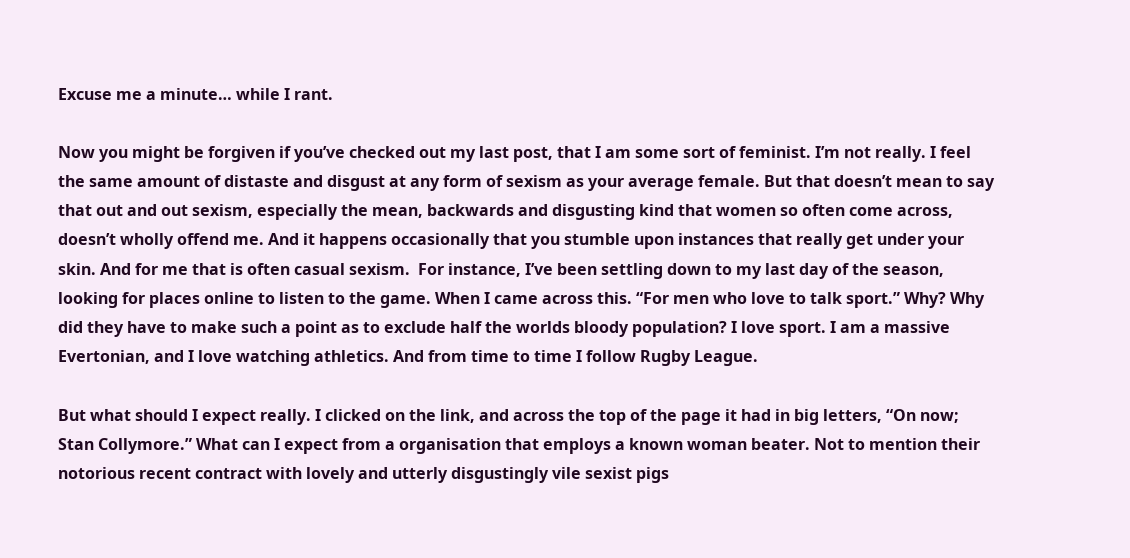Excuse me a minute… while I rant.

Now you might be forgiven if you’ve checked out my last post, that I am some sort of feminist. I’m not really. I feel the same amount of distaste and disgust at any form of sexism as your average female. But that doesn’t mean to say that out and out sexism, especially the mean, backwards and disgusting kind that women so often come across, doesn’t wholly offend me. And it happens occasionally that you stumble upon instances that really get under your skin. And for me that is often casual sexism.  For instance, I’ve been settling down to my last day of the season, looking for places online to listen to the game. When I came across this. “For men who love to talk sport.” Why? Why did they have to make such a point as to exclude half the worlds bloody population? I love sport. I am a massive Evertonian, and I love watching athletics. And from time to time I follow Rugby League.

But what should I expect really. I clicked on the link, and across the top of the page it had in big letters, “On now; Stan Collymore.” What can I expect from a organisation that employs a known woman beater. Not to mention their notorious recent contract with lovely and utterly disgustingly vile sexist pigs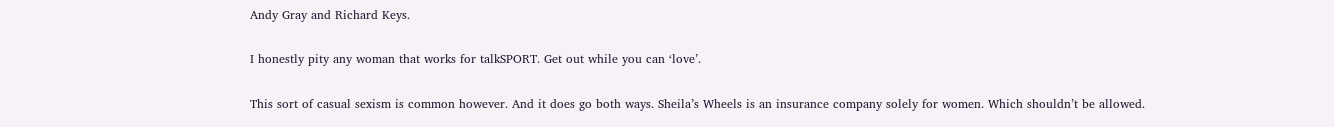Andy Gray and Richard Keys.

I honestly pity any woman that works for talkSPORT. Get out while you can ‘love’.

This sort of casual sexism is common however. And it does go both ways. Sheila’s Wheels is an insurance company solely for women. Which shouldn’t be allowed.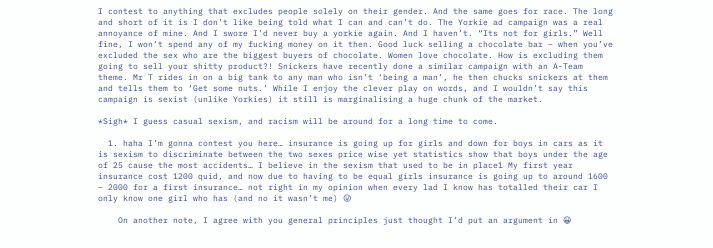I contest to anything that excludes people solely on their gender. And the same goes for race. The long and short of it is I don’t like being told what I can and can’t do. The Yorkie ad campaign was a real annoyance of mine. And I swore I’d never buy a yorkie again. And I haven’t. “Its not for girls.” Well fine, I won’t spend any of my fucking money on it then. Good luck selling a chocolate bar – when you’ve excluded the sex who are the biggest buyers of chocolate. Women love chocolate. How is excluding them going to sell your shitty product?! Snickers have recently done a similar campaign with an A-Team theme. Mr T rides in on a big tank to any man who isn’t ‘being a man’, he then chucks snickers at them and tells them to ‘Get some nuts.’ While I enjoy the clever play on words, and I wouldn’t say this campaign is sexist (unlike Yorkies) it still is marginalising a huge chunk of the market.

*Sigh* I guess casual sexism, and racism will be around for a long time to come.

  1. haha I’m gonna contest you here… insurance is going up for girls and down for boys in cars as it is sexism to discriminate between the two sexes price wise yet statistics show that boys under the age of 25 cause the most accidents… I believe in the sexism that used to be in place1 My first year insurance cost 1200 quid, and now due to having to be equal girls insurance is going up to around 1600 – 2000 for a first insurance… not right in my opinion when every lad I know has totalled their car I only know one girl who has (and no it wasn’t me) 😛

    On another note, I agree with you general principles just thought I’d put an argument in 😀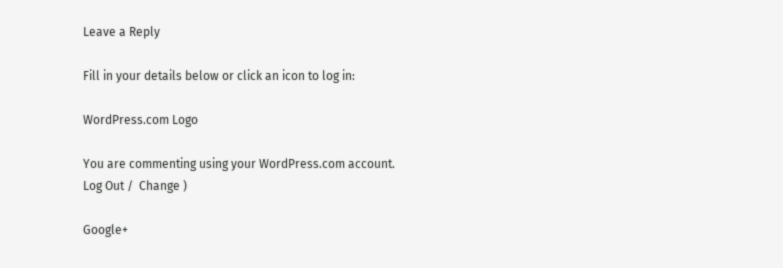Leave a Reply

Fill in your details below or click an icon to log in:

WordPress.com Logo

You are commenting using your WordPress.com account. Log Out /  Change )

Google+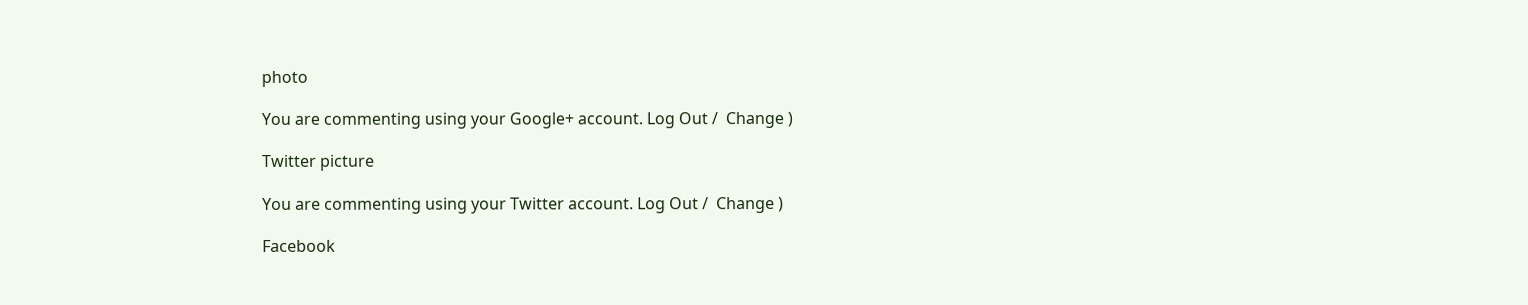photo

You are commenting using your Google+ account. Log Out /  Change )

Twitter picture

You are commenting using your Twitter account. Log Out /  Change )

Facebook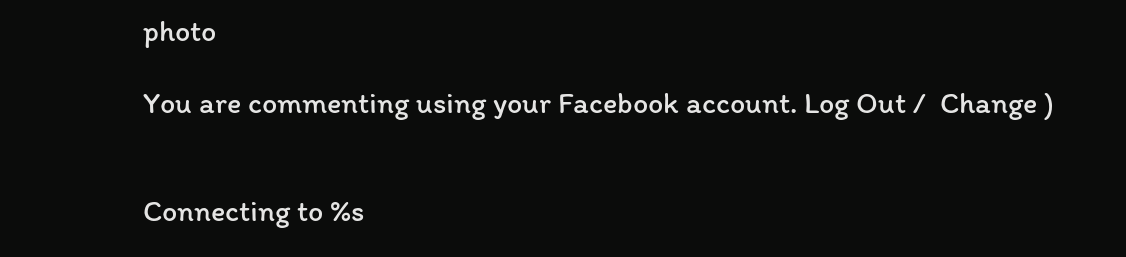photo

You are commenting using your Facebook account. Log Out /  Change )


Connecting to %s